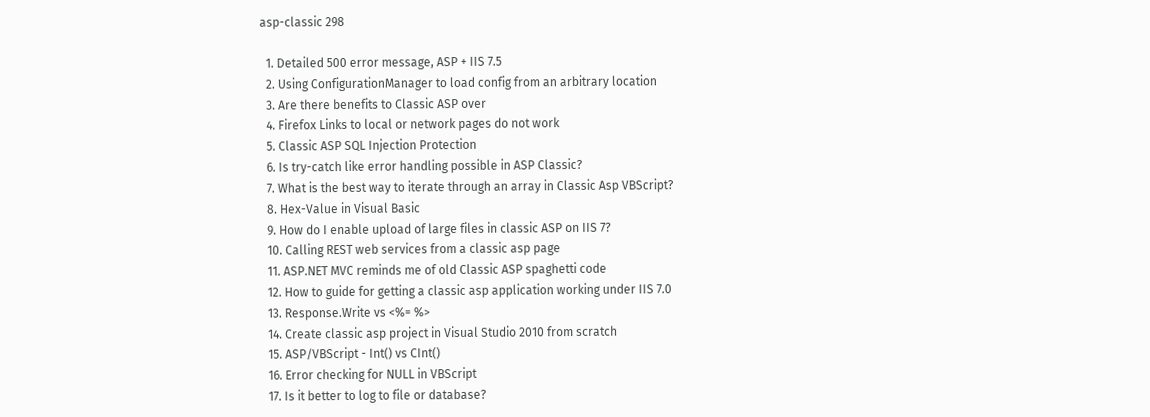asp-classic 298

  1. Detailed 500 error message, ASP + IIS 7.5
  2. Using ConfigurationManager to load config from an arbitrary location
  3. Are there benefits to Classic ASP over
  4. Firefox Links to local or network pages do not work
  5. Classic ASP SQL Injection Protection
  6. Is try-catch like error handling possible in ASP Classic?
  7. What is the best way to iterate through an array in Classic Asp VBScript?
  8. Hex-Value in Visual Basic
  9. How do I enable upload of large files in classic ASP on IIS 7?
  10. Calling REST web services from a classic asp page
  11. ASP.NET MVC reminds me of old Classic ASP spaghetti code
  12. How to guide for getting a classic asp application working under IIS 7.0
  13. Response.Write vs <%= %>
  14. Create classic asp project in Visual Studio 2010 from scratch
  15. ASP/VBScript - Int() vs CInt()
  16. Error checking for NULL in VBScript
  17. Is it better to log to file or database?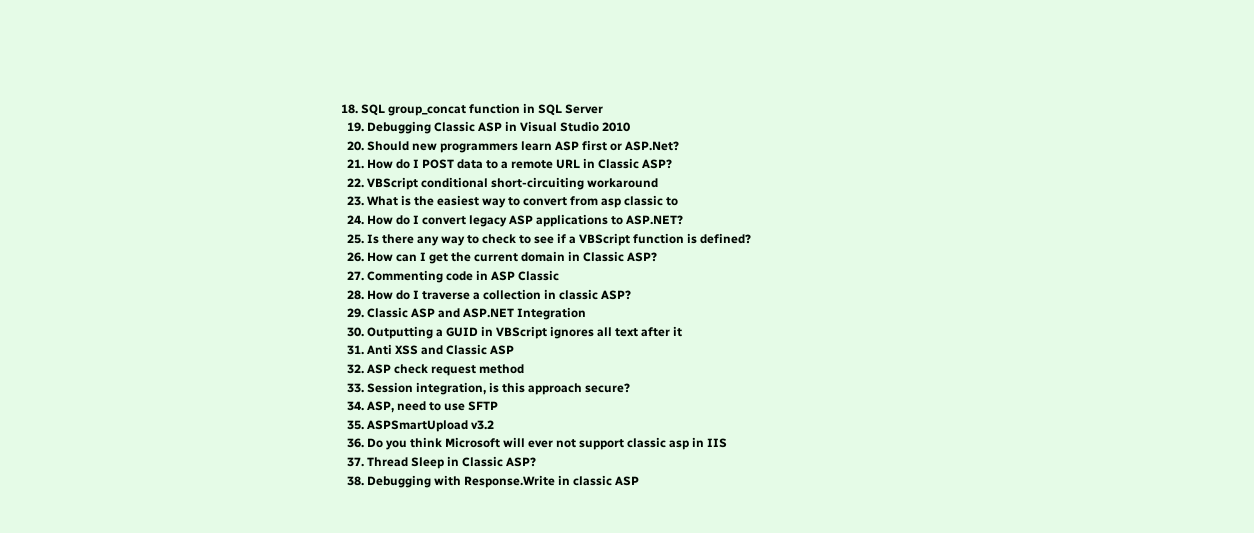18. SQL group_concat function in SQL Server
  19. Debugging Classic ASP in Visual Studio 2010
  20. Should new programmers learn ASP first or ASP.Net?
  21. How do I POST data to a remote URL in Classic ASP?
  22. VBScript conditional short-circuiting workaround
  23. What is the easiest way to convert from asp classic to
  24. How do I convert legacy ASP applications to ASP.NET?
  25. Is there any way to check to see if a VBScript function is defined?
  26. How can I get the current domain in Classic ASP?
  27. Commenting code in ASP Classic
  28. How do I traverse a collection in classic ASP?
  29. Classic ASP and ASP.NET Integration
  30. Outputting a GUID in VBScript ignores all text after it
  31. Anti XSS and Classic ASP
  32. ASP check request method
  33. Session integration, is this approach secure?
  34. ASP, need to use SFTP
  35. ASPSmartUpload v3.2
  36. Do you think Microsoft will ever not support classic asp in IIS
  37. Thread Sleep in Classic ASP?
  38. Debugging with Response.Write in classic ASP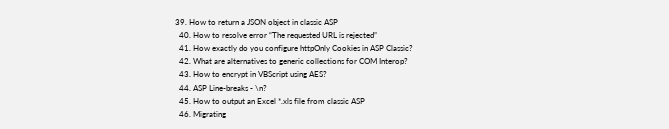39. How to return a JSON object in classic ASP
  40. How to resolve error “The requested URL is rejected”
  41. How exactly do you configure httpOnly Cookies in ASP Classic?
  42. What are alternatives to generic collections for COM Interop?
  43. How to encrypt in VBScript using AES?
  44. ASP Line-breaks - \n?
  45. How to output an Excel *.xls file from classic ASP
  46. Migrating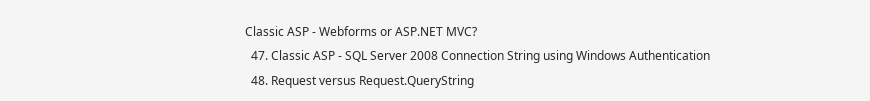Classic ASP - Webforms or ASP.NET MVC?
  47. Classic ASP - SQL Server 2008 Connection String using Windows Authentication
  48. Request versus Request.QueryString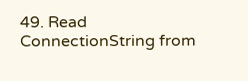49. Read ConnectionString from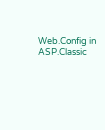Web.Config in ASP.Classic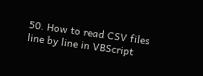50. How to read CSV files line by line in VBScript